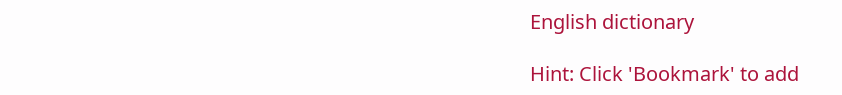English dictionary

Hint: Click 'Bookmark' to add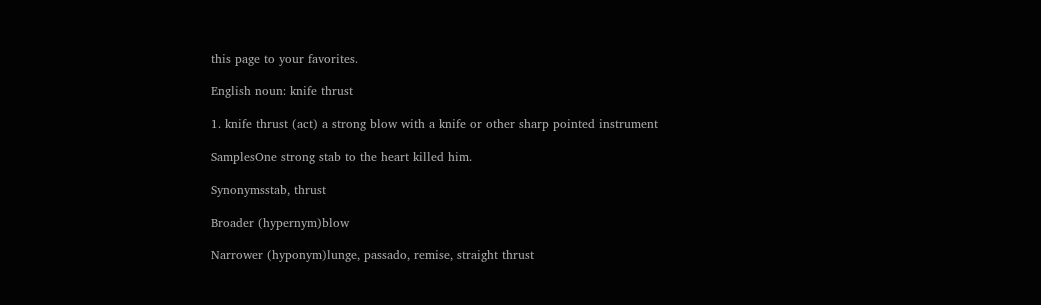this page to your favorites.

English noun: knife thrust

1. knife thrust (act) a strong blow with a knife or other sharp pointed instrument

SamplesOne strong stab to the heart killed him.

Synonymsstab, thrust

Broader (hypernym)blow

Narrower (hyponym)lunge, passado, remise, straight thrust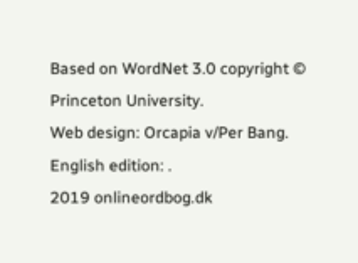Based on WordNet 3.0 copyright © Princeton University.
Web design: Orcapia v/Per Bang. English edition: .
2019 onlineordbog.dk